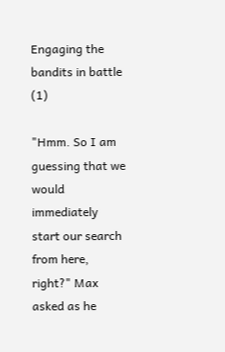Engaging the bandits in battle (1)

"Hmm. So I am guessing that we would immediately start our search from here, right?" Max asked as he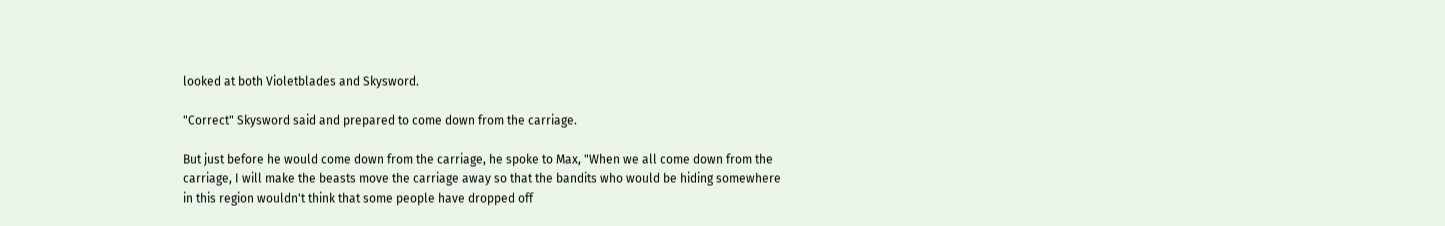looked at both Violetblades and Skysword.

"Correct" Skysword said and prepared to come down from the carriage.

But just before he would come down from the carriage, he spoke to Max, "When we all come down from the carriage, I will make the beasts move the carriage away so that the bandits who would be hiding somewhere in this region wouldn't think that some people have dropped off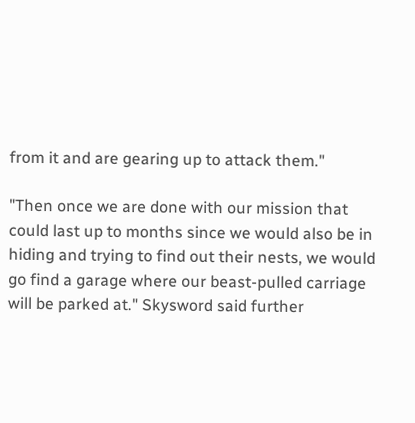from it and are gearing up to attack them."

"Then once we are done with our mission that could last up to months since we would also be in hiding and trying to find out their nests, we would go find a garage where our beast-pulled carriage will be parked at." Skysword said further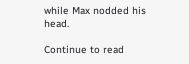while Max nodded his head.

Continue to read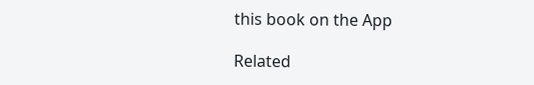this book on the App

Related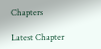Chapters

Latest Chapter